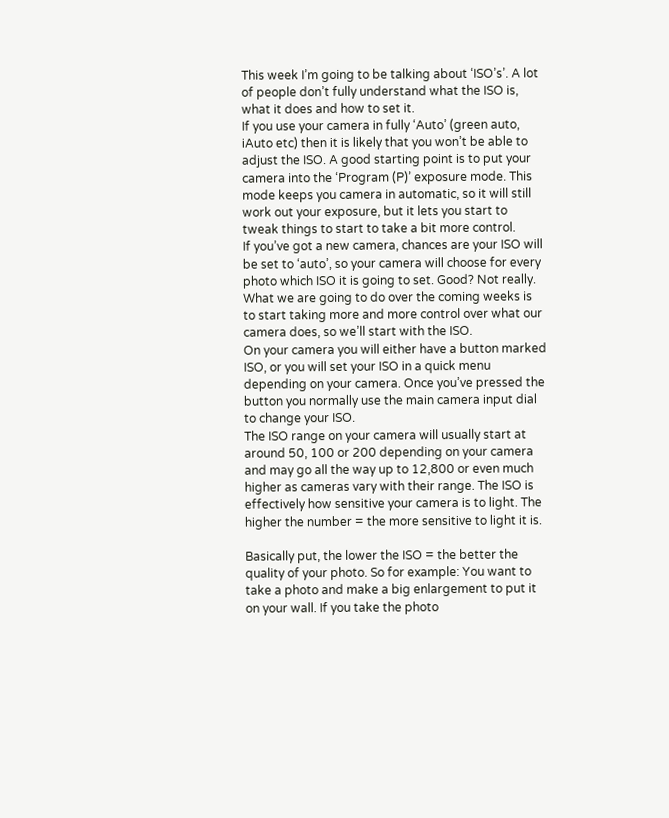This week I’m going to be talking about ‘ISO’s’. A lot of people don’t fully understand what the ISO is, what it does and how to set it.
If you use your camera in fully ‘Auto’ (green auto, iAuto etc) then it is likely that you won’t be able to adjust the ISO. A good starting point is to put your camera into the ‘Program (P)’ exposure mode. This mode keeps you camera in automatic, so it will still work out your exposure, but it lets you start to tweak things to start to take a bit more control.
If you’ve got a new camera, chances are your ISO will be set to ‘auto’, so your camera will choose for every photo which ISO it is going to set. Good? Not really. What we are going to do over the coming weeks is to start taking more and more control over what our camera does, so we’ll start with the ISO.
On your camera you will either have a button marked ISO, or you will set your ISO in a quick menu depending on your camera. Once you’ve pressed the button you normally use the main camera input dial to change your ISO.
The ISO range on your camera will usually start at around 50, 100 or 200 depending on your camera and may go all the way up to 12,800 or even much higher as cameras vary with their range. The ISO is effectively how sensitive your camera is to light. The higher the number = the more sensitive to light it is.

Basically put, the lower the ISO = the better the quality of your photo. So for example: You want to take a photo and make a big enlargement to put it on your wall. If you take the photo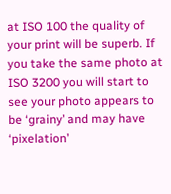at ISO 100 the quality of your print will be superb. If you take the same photo at ISO 3200 you will start to see your photo appears to be ‘grainy’ and may have ‘pixelation’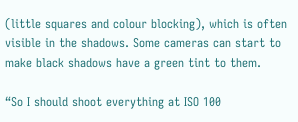(little squares and colour blocking), which is often visible in the shadows. Some cameras can start to make black shadows have a green tint to them.

“So I should shoot everything at ISO 100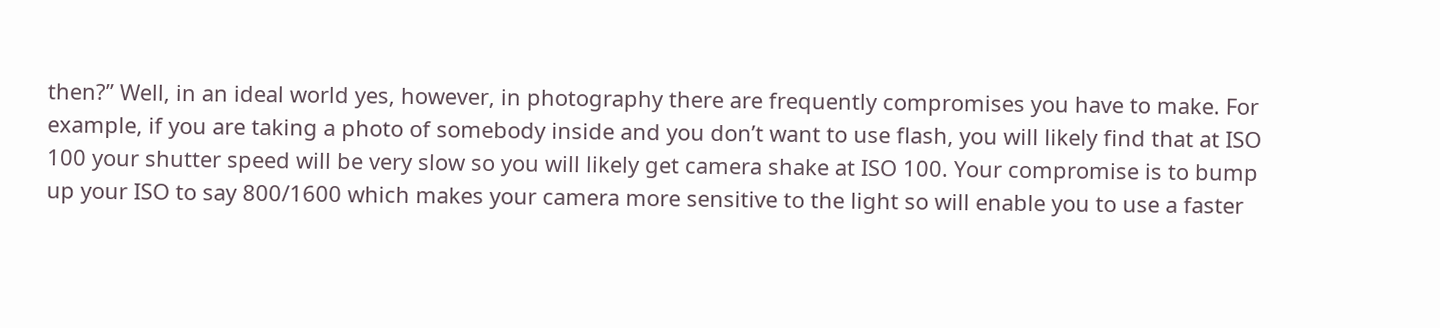then?” Well, in an ideal world yes, however, in photography there are frequently compromises you have to make. For example, if you are taking a photo of somebody inside and you don’t want to use flash, you will likely find that at ISO 100 your shutter speed will be very slow so you will likely get camera shake at ISO 100. Your compromise is to bump up your ISO to say 800/1600 which makes your camera more sensitive to the light so will enable you to use a faster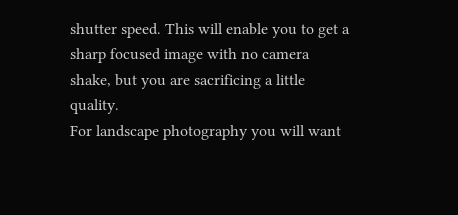shutter speed. This will enable you to get a sharp focused image with no camera shake, but you are sacrificing a little quality.
For landscape photography you will want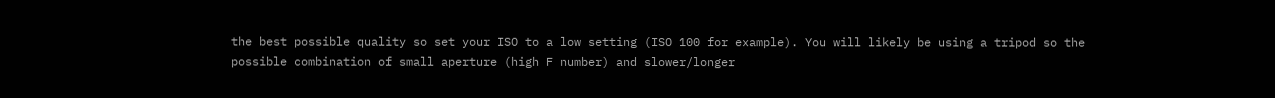the best possible quality so set your ISO to a low setting (ISO 100 for example). You will likely be using a tripod so the possible combination of small aperture (high F number) and slower/longer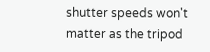shutter speeds won't matter as the tripod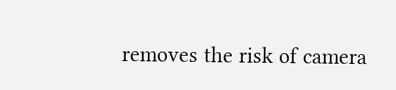removes the risk of camera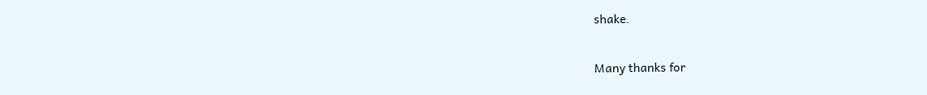shake.

Many thanks for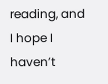reading, and I hope I haven’t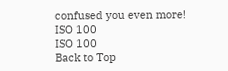confused you even more!
ISO 100
ISO 100
Back to Top